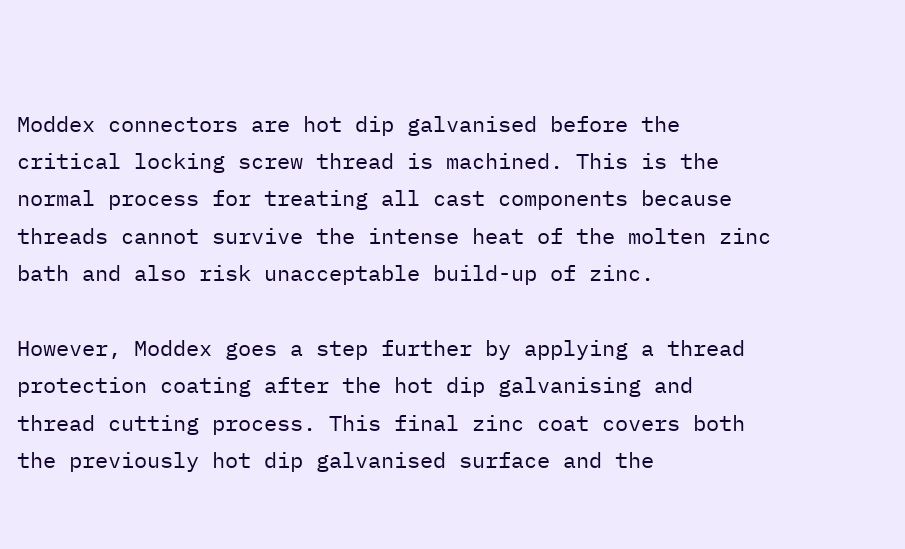Moddex connectors are hot dip galvanised before the critical locking screw thread is machined. This is the normal process for treating all cast components because threads cannot survive the intense heat of the molten zinc bath and also risk unacceptable build-up of zinc.

However, Moddex goes a step further by applying a thread protection coating after the hot dip galvanising and thread cutting process. This final zinc coat covers both the previously hot dip galvanised surface and the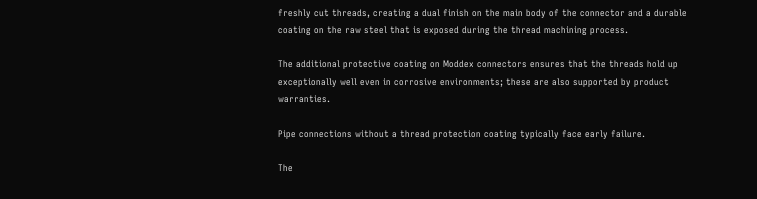freshly cut threads, creating a dual finish on the main body of the connector and a durable coating on the raw steel that is exposed during the thread machining process.

The additional protective coating on Moddex connectors ensures that the threads hold up exceptionally well even in corrosive environments; these are also supported by product warranties.

Pipe connections without a thread protection coating typically face early failure.

The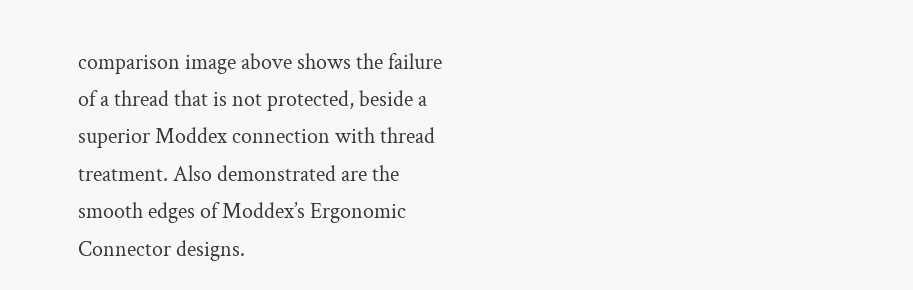comparison image above shows the failure of a thread that is not protected, beside a superior Moddex connection with thread treatment. Also demonstrated are the smooth edges of Moddex’s Ergonomic Connector designs.